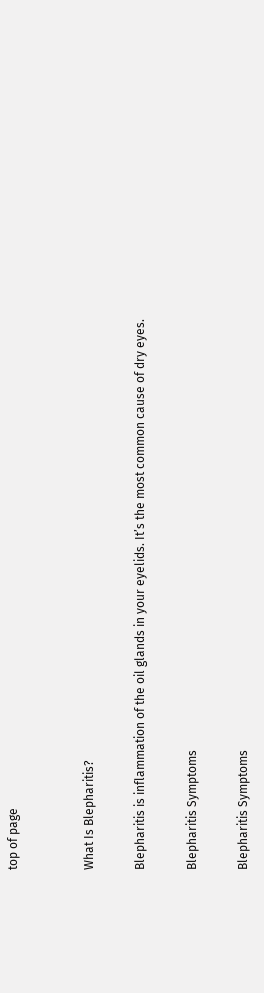top of page


What Is Blepharitis?

Blepharitis is inflammation of the oil glands in your eyelids. It’s the most common cause of dry eyes.

Blepharitis Symptoms

Blepharitis Symptoms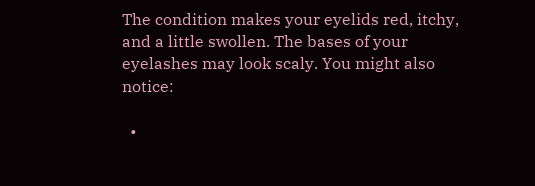The condition makes your eyelids red, itchy, and a little swollen. The bases of your eyelashes may look scaly. You might also notice:

  •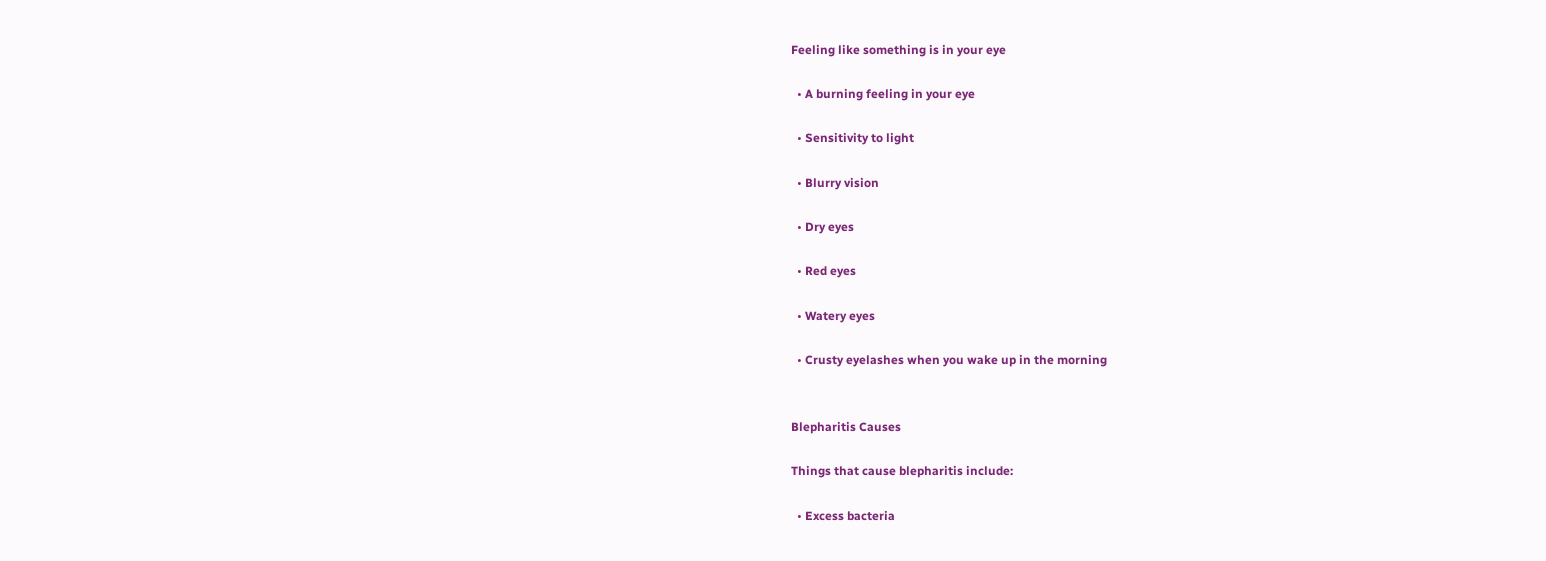Feeling like something is in your eye

  • A burning feeling in your eye

  • Sensitivity to light

  • Blurry vision

  • Dry eyes

  • Red eyes

  • Watery eyes

  • Crusty eyelashes when you wake up in the morning


Blepharitis Causes

Things that cause blepharitis include:

  • Excess bacteria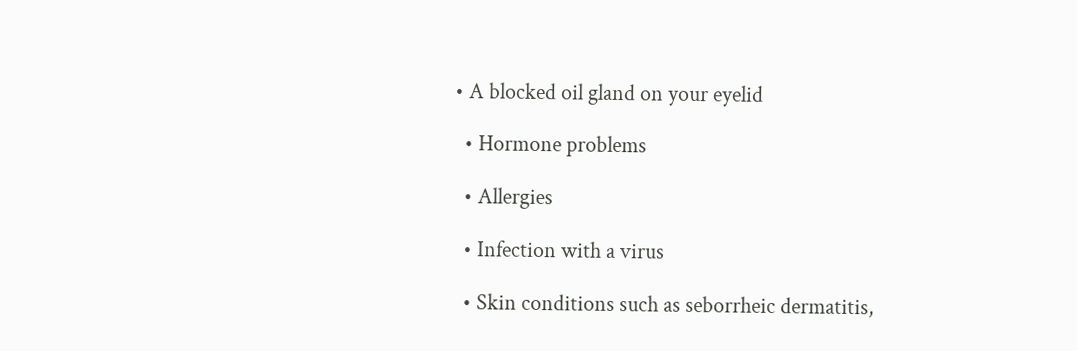• A blocked oil gland on your eyelid

  • Hormone problems

  • Allergies

  • Infection with a virus

  • Skin conditions such as seborrheic dermatitis,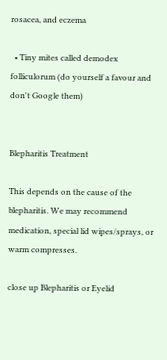rosacea, and eczema

  • Tiny mites called demodex folliculorum (do yourself a favour and don't Google them)


Blepharitis Treatment

This depends on the cause of the blepharitis. We may recommend medication, special lid wipes/sprays, or warm compresses.

close up Blepharitis or Eyelid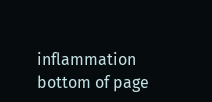inflammation
bottom of page